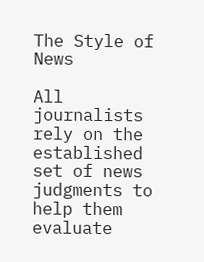The Style of News

All journalists rely on the established set of news judgments to help them evaluate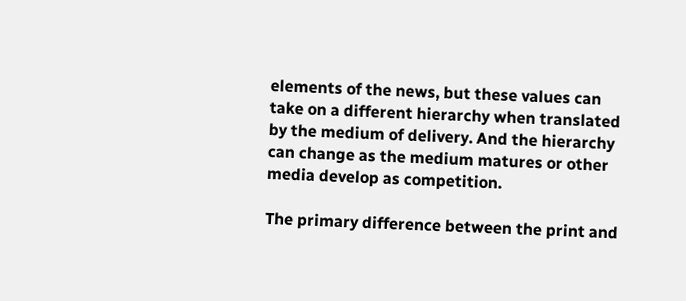elements of the news, but these values can take on a different hierarchy when translated by the medium of delivery. And the hierarchy can change as the medium matures or other media develop as competition.

The primary difference between the print and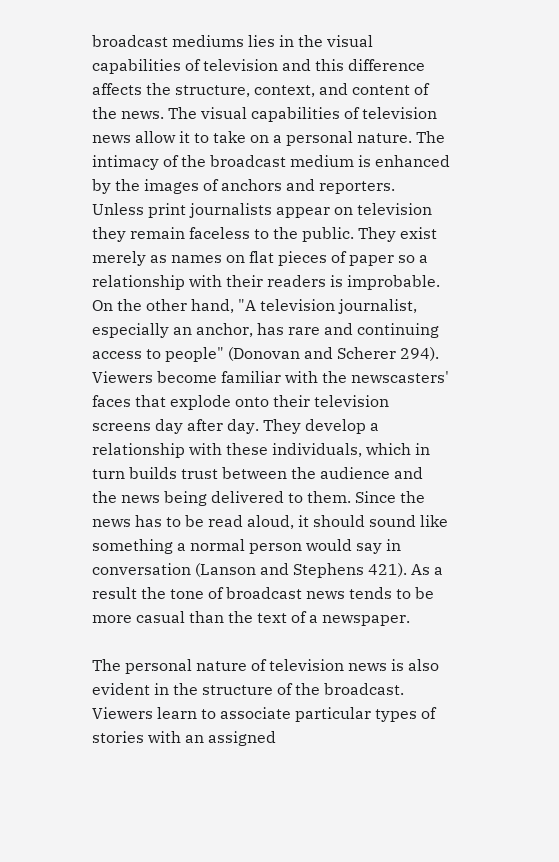broadcast mediums lies in the visual capabilities of television and this difference affects the structure, context, and content of the news. The visual capabilities of television news allow it to take on a personal nature. The intimacy of the broadcast medium is enhanced by the images of anchors and reporters. Unless print journalists appear on television they remain faceless to the public. They exist merely as names on flat pieces of paper so a relationship with their readers is improbable. On the other hand, "A television journalist, especially an anchor, has rare and continuing access to people" (Donovan and Scherer 294). Viewers become familiar with the newscasters' faces that explode onto their television screens day after day. They develop a relationship with these individuals, which in turn builds trust between the audience and the news being delivered to them. Since the news has to be read aloud, it should sound like something a normal person would say in conversation (Lanson and Stephens 421). As a result the tone of broadcast news tends to be more casual than the text of a newspaper.

The personal nature of television news is also evident in the structure of the broadcast. Viewers learn to associate particular types of stories with an assigned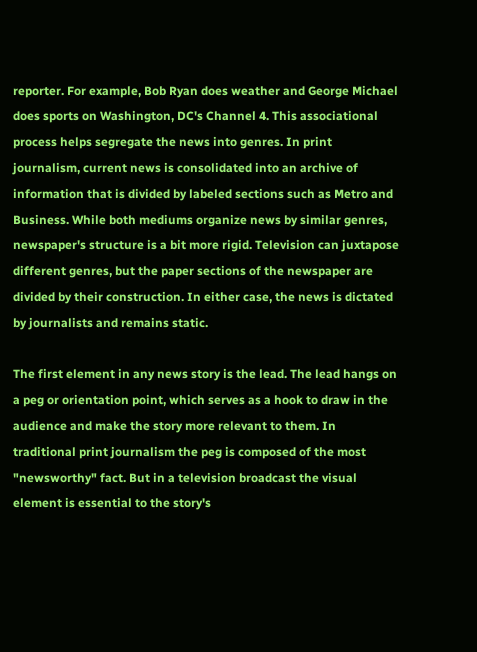reporter. For example, Bob Ryan does weather and George Michael does sports on Washington, DC's Channel 4. This associational process helps segregate the news into genres. In print journalism, current news is consolidated into an archive of information that is divided by labeled sections such as Metro and Business. While both mediums organize news by similar genres, newspaper's structure is a bit more rigid. Television can juxtapose different genres, but the paper sections of the newspaper are divided by their construction. In either case, the news is dictated by journalists and remains static.

The first element in any news story is the lead. The lead hangs on a peg or orientation point, which serves as a hook to draw in the audience and make the story more relevant to them. In traditional print journalism the peg is composed of the most "newsworthy" fact. But in a television broadcast the visual element is essential to the story's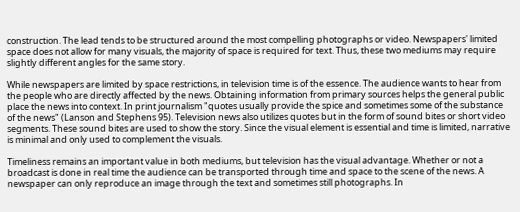construction. The lead tends to be structured around the most compelling photographs or video. Newspapers' limited space does not allow for many visuals, the majority of space is required for text. Thus, these two mediums may require slightly different angles for the same story.

While newspapers are limited by space restrictions, in television time is of the essence. The audience wants to hear from the people who are directly affected by the news. Obtaining information from primary sources helps the general public place the news into context. In print journalism "quotes usually provide the spice and sometimes some of the substance of the news" (Lanson and Stephens 95). Television news also utilizes quotes but in the form of sound bites or short video segments. These sound bites are used to show the story. Since the visual element is essential and time is limited, narrative is minimal and only used to complement the visuals.

Timeliness remains an important value in both mediums, but television has the visual advantage. Whether or not a broadcast is done in real time the audience can be transported through time and space to the scene of the news. A newspaper can only reproduce an image through the text and sometimes still photographs. In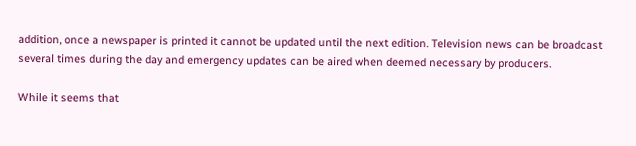addition, once a newspaper is printed it cannot be updated until the next edition. Television news can be broadcast several times during the day and emergency updates can be aired when deemed necessary by producers.

While it seems that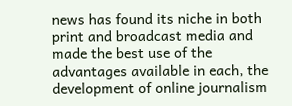news has found its niche in both print and broadcast media and made the best use of the advantages available in each, the development of online journalism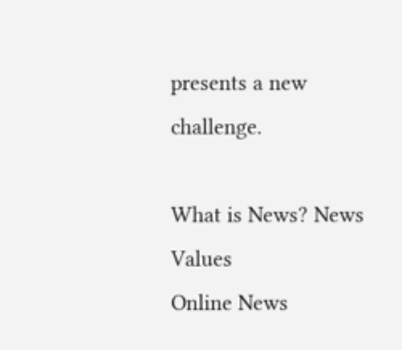presents a new challenge.

What is News? News Values
Online News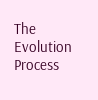The Evolution Process